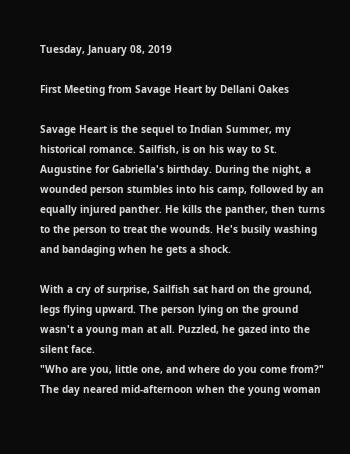Tuesday, January 08, 2019

First Meeting from Savage Heart by Dellani Oakes

Savage Heart is the sequel to Indian Summer, my historical romance. Sailfish, is on his way to St. Augustine for Gabriella's birthday. During the night, a wounded person stumbles into his camp, followed by an equally injured panther. He kills the panther, then turns to the person to treat the wounds. He's busily washing and bandaging when he gets a shock.

With a cry of surprise, Sailfish sat hard on the ground, legs flying upward. The person lying on the ground wasn't a young man at all. Puzzled, he gazed into the silent face.
"Who are you, little one, and where do you come from?"
The day neared mid-afternoon when the young woman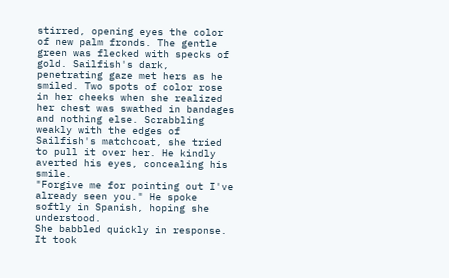stirred, opening eyes the color of new palm fronds. The gentle green was flecked with specks of gold. Sailfish's dark, penetrating gaze met hers as he smiled. Two spots of color rose in her cheeks when she realized her chest was swathed in bandages and nothing else. Scrabbling weakly with the edges of Sailfish's matchcoat, she tried to pull it over her. He kindly averted his eyes, concealing his smile.
"Forgive me for pointing out I've already seen you." He spoke softly in Spanish, hoping she understood.
She babbled quickly in response. It took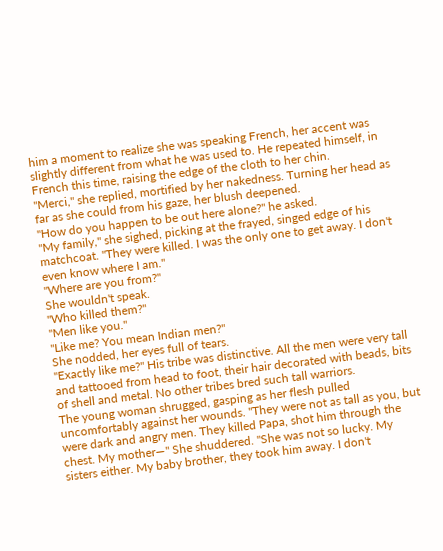him a moment to realize she was speaking French, her accent was slightly different from what he was used to. He repeated himself, in French this time, raising the edge of the cloth to her chin.
"Merci," she replied, mortified by her nakedness. Turning her head as far as she could from his gaze, her blush deepened.
"How do you happen to be out here alone?" he asked.
"My family," she sighed, picking at the frayed, singed edge of his matchcoat. "They were killed. I was the only one to get away. I don't even know where I am."
"Where are you from?"
She wouldn't speak.
"Who killed them?"
"Men like you."
"Like me? You mean Indian men?"
She nodded, her eyes full of tears.
"Exactly like me?" His tribe was distinctive. All the men were very tall and tattooed from head to foot, their hair decorated with beads, bits of shell and metal. No other tribes bred such tall warriors.
The young woman shrugged, gasping as her flesh pulled uncomfortably against her wounds. "They were not as tall as you, but were dark and angry men. They killed Papa, shot him through the chest. My mother—" She shuddered. "She was not so lucky. My sisters either. My baby brother, they took him away. I don't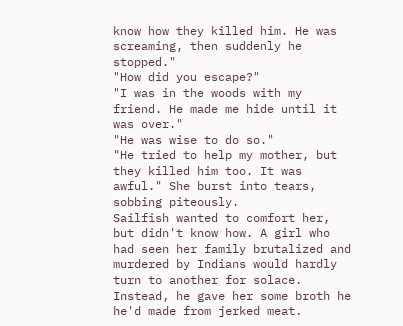know how they killed him. He was screaming, then suddenly he stopped."
"How did you escape?"
"I was in the woods with my friend. He made me hide until it was over."
"He was wise to do so."
"He tried to help my mother, but they killed him too. It was awful." She burst into tears, sobbing piteously.
Sailfish wanted to comfort her, but didn't know how. A girl who had seen her family brutalized and murdered by Indians would hardly turn to another for solace. Instead, he gave her some broth he he'd made from jerked meat.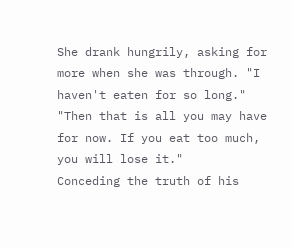She drank hungrily, asking for more when she was through. "I haven't eaten for so long."
"Then that is all you may have for now. If you eat too much, you will lose it."
Conceding the truth of his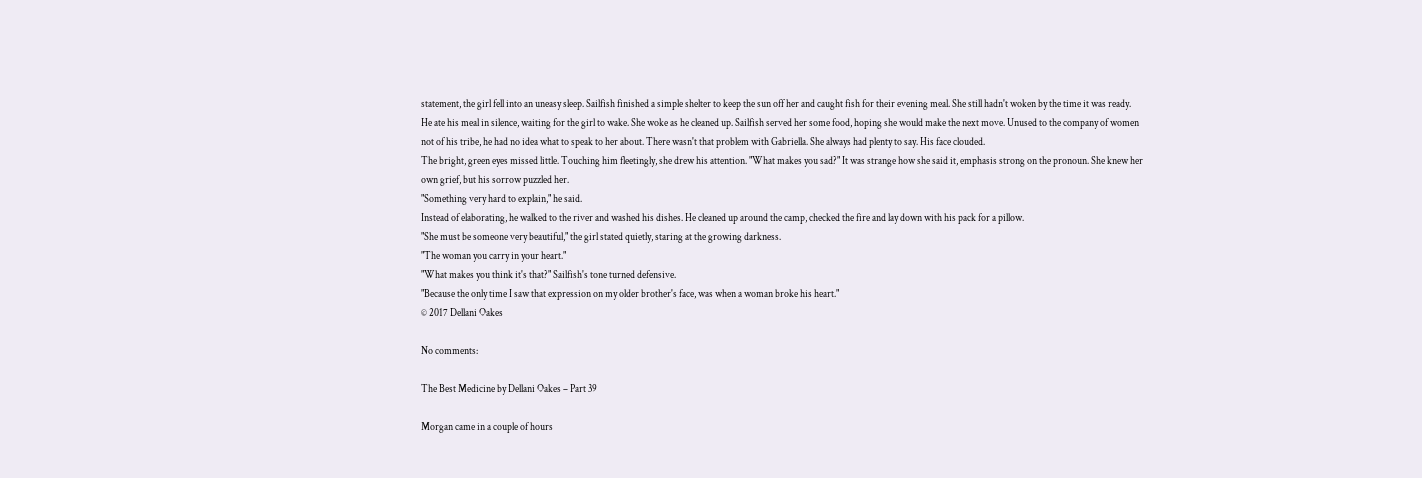statement, the girl fell into an uneasy sleep. Sailfish finished a simple shelter to keep the sun off her and caught fish for their evening meal. She still hadn't woken by the time it was ready.
He ate his meal in silence, waiting for the girl to wake. She woke as he cleaned up. Sailfish served her some food, hoping she would make the next move. Unused to the company of women not of his tribe, he had no idea what to speak to her about. There wasn't that problem with Gabriella. She always had plenty to say. His face clouded.
The bright, green eyes missed little. Touching him fleetingly, she drew his attention. "What makes you sad?" It was strange how she said it, emphasis strong on the pronoun. She knew her own grief, but his sorrow puzzled her.
"Something very hard to explain," he said.
Instead of elaborating, he walked to the river and washed his dishes. He cleaned up around the camp, checked the fire and lay down with his pack for a pillow.
"She must be someone very beautiful," the girl stated quietly, staring at the growing darkness.
"The woman you carry in your heart."
"What makes you think it's that?" Sailfish's tone turned defensive.
"Because the only time I saw that expression on my older brother's face, was when a woman broke his heart."
© 2017 Dellani Oakes

No comments:

The Best Medicine by Dellani Oakes – Part 39

Morgan came in a couple of hours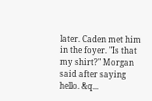later. Caden met him in the foyer. "Is that my shirt?" Morgan said after saying hello. &q...